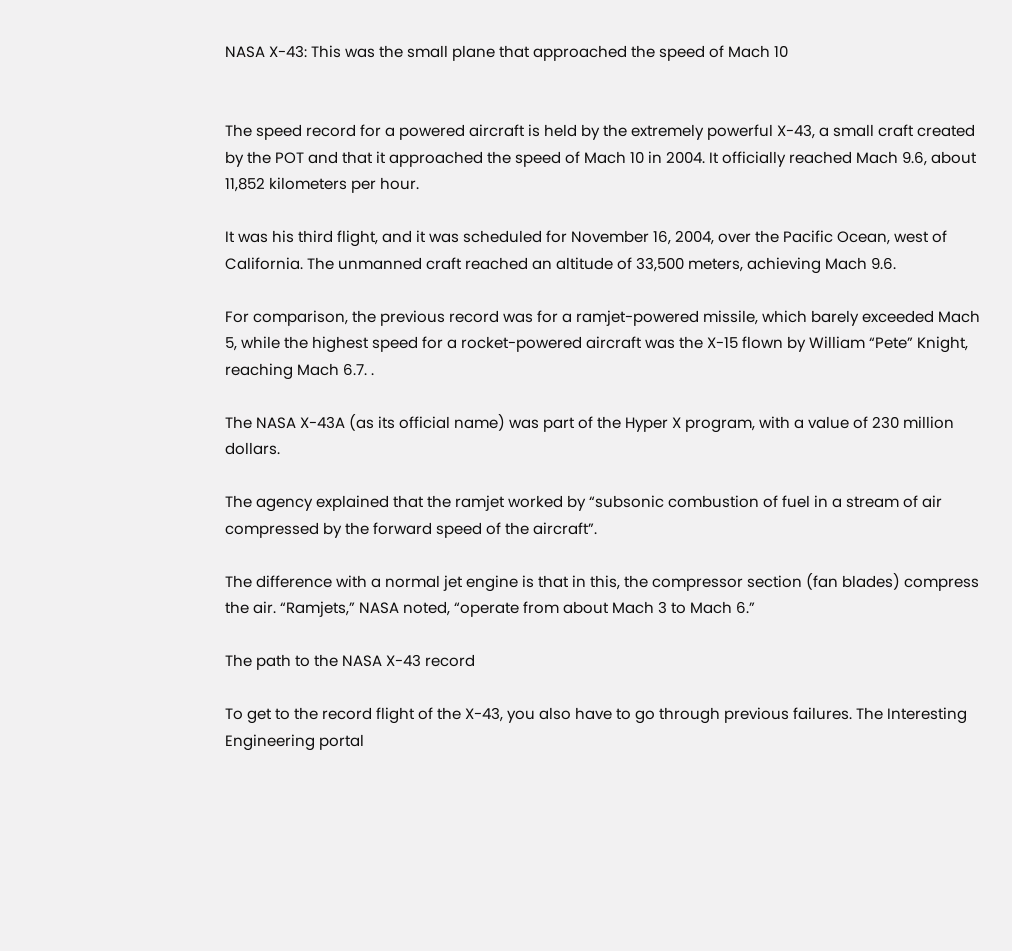NASA X-43: This was the small plane that approached the speed of Mach 10


The speed record for a powered aircraft is held by the extremely powerful X-43, a small craft created by the POT and that it approached the speed of Mach 10 in 2004. It officially reached Mach 9.6, about 11,852 kilometers per hour.

It was his third flight, and it was scheduled for November 16, 2004, over the Pacific Ocean, west of California. The unmanned craft reached an altitude of 33,500 meters, achieving Mach 9.6.

For comparison, the previous record was for a ramjet-powered missile, which barely exceeded Mach 5, while the highest speed for a rocket-powered aircraft was the X-15 flown by William “Pete” Knight, reaching Mach 6.7. .

The NASA X-43A (as its official name) was part of the Hyper X program, with a value of 230 million dollars.

The agency explained that the ramjet worked by “subsonic combustion of fuel in a stream of air compressed by the forward speed of the aircraft”.

The difference with a normal jet engine is that in this, the compressor section (fan blades) compress the air. “Ramjets,” NASA noted, “operate from about Mach 3 to Mach 6.”

The path to the NASA X-43 record

To get to the record flight of the X-43, you also have to go through previous failures. The Interesting Engineering portal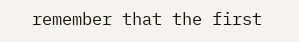remember that the first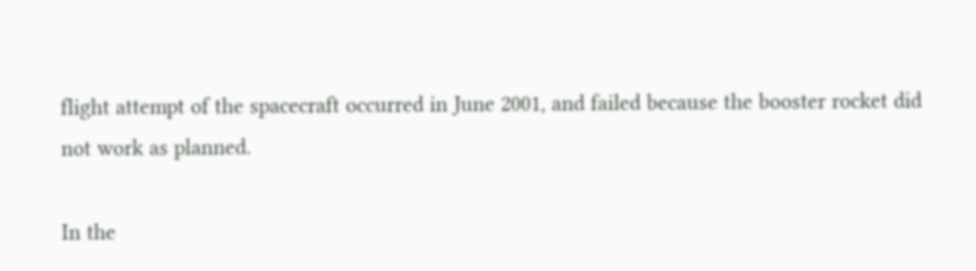flight attempt of the spacecraft occurred in June 2001, and failed because the booster rocket did not work as planned.

In the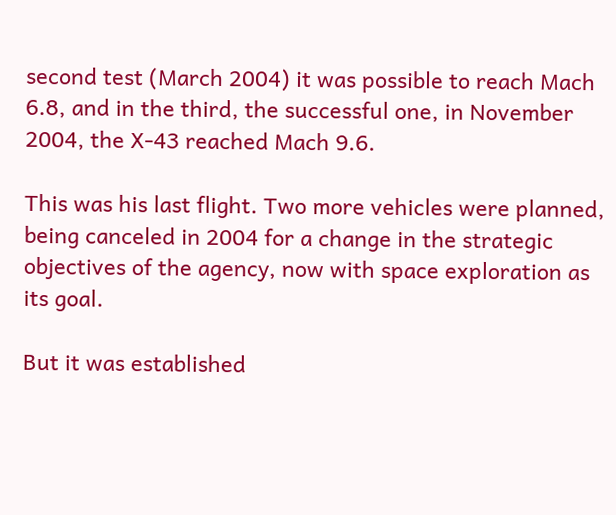second test (March 2004) it was possible to reach Mach 6.8, and in the third, the successful one, in November 2004, the X-43 reached Mach 9.6.

This was his last flight. Two more vehicles were planned, being canceled in 2004 for a change in the strategic objectives of the agency, now with space exploration as its goal.

But it was established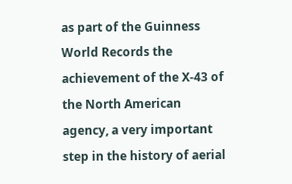as part of the Guinness World Records the achievement of the X-43 of the North American agency, a very important step in the history of aerial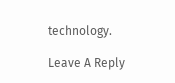technology.

Leave A Reply